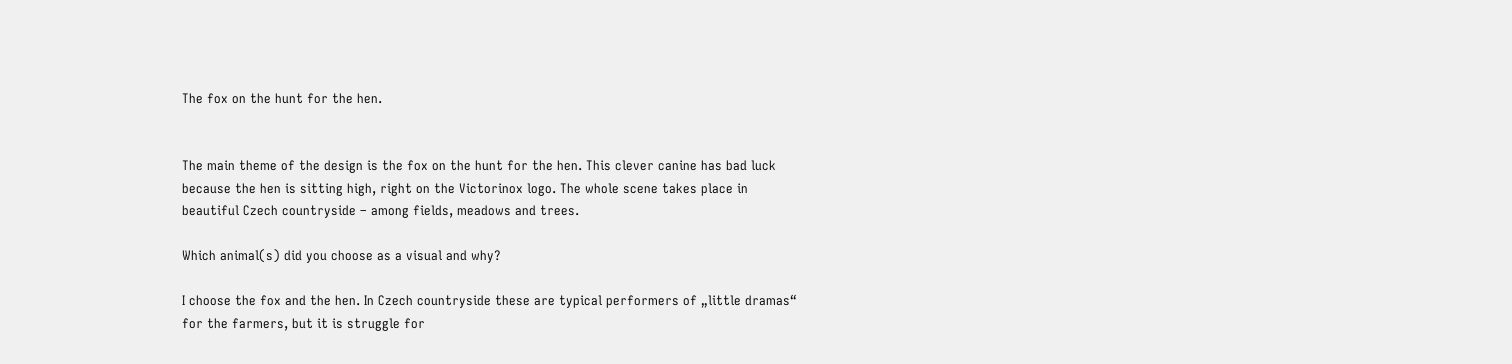The fox on the hunt for the hen.


The main theme of the design is the fox on the hunt for the hen. This clever canine has bad luck because the hen is sitting high, right on the Victorinox logo. The whole scene takes place in beautiful Czech countryside – among fields, meadows and trees.

Which animal(s) did you choose as a visual and why?

I choose the fox and the hen. In Czech countryside these are typical performers of „little dramas“ for the farmers, but it is struggle for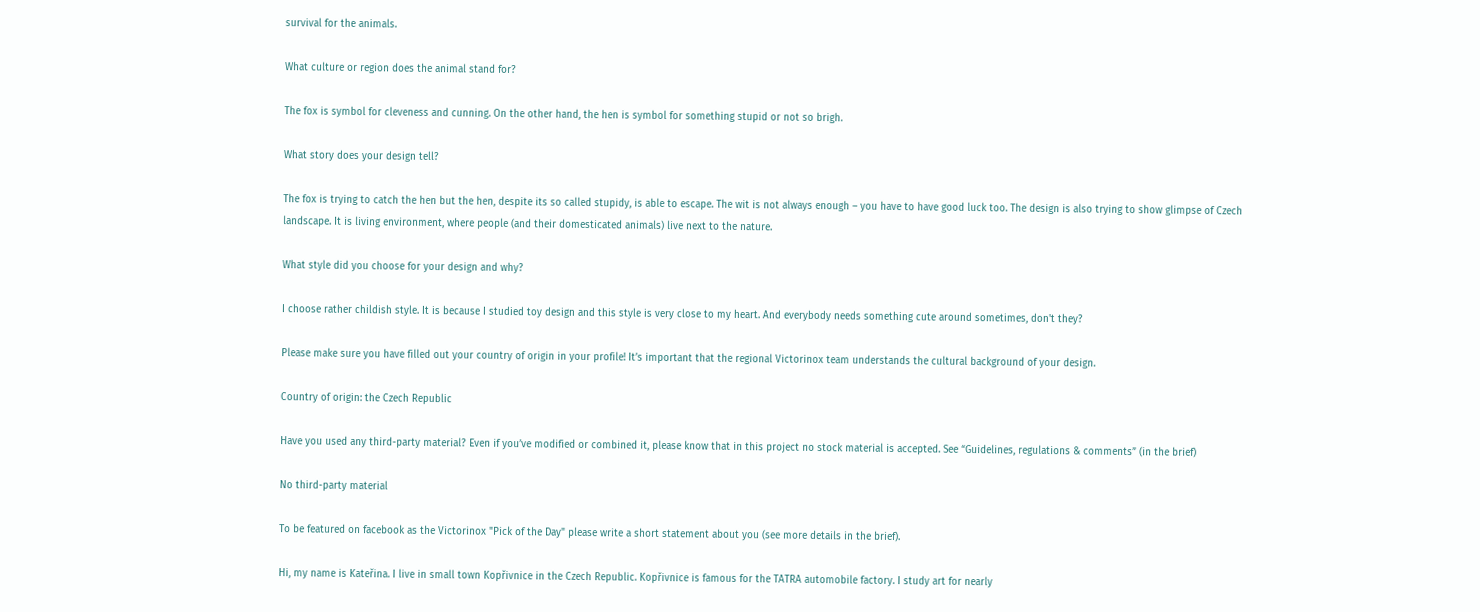survival for the animals.

What culture or region does the animal stand for?

The fox is symbol for cleveness and cunning. On the other hand, the hen is symbol for something stupid or not so brigh.

What story does your design tell?

The fox is trying to catch the hen but the hen, despite its so called stupidy, is able to escape. The wit is not always enough – you have to have good luck too. The design is also trying to show glimpse of Czech landscape. It is living environment, where people (and their domesticated animals) live next to the nature.

What style did you choose for your design and why?

I choose rather childish style. It is because I studied toy design and this style is very close to my heart. And everybody needs something cute around sometimes, don't they?

Please make sure you have filled out your country of origin in your profile! It’s important that the regional Victorinox team understands the cultural background of your design.

Country of origin: the Czech Republic

Have you used any third-party material? Even if you’ve modified or combined it, please know that in this project no stock material is accepted. See “Guidelines, regulations & comments” (in the brief)

No third-party material

To be featured on facebook as the Victorinox "Pick of the Day" please write a short statement about you (see more details in the brief).

Hi, my name is Kateřina. I live in small town Kopřivnice in the Czech Republic. Kopřivnice is famous for the TATRA automobile factory. I study art for nearly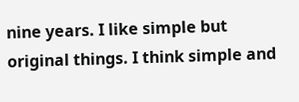nine years. I like simple but original things. I think simple and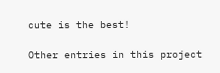cute is the best!

Other entries in this project